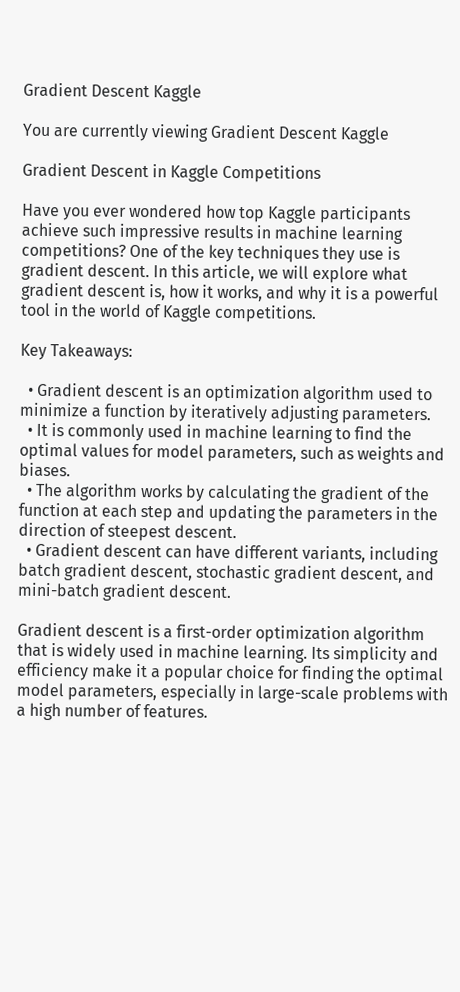Gradient Descent Kaggle

You are currently viewing Gradient Descent Kaggle

Gradient Descent in Kaggle Competitions

Have you ever wondered how top Kaggle participants achieve such impressive results in machine learning competitions? One of the key techniques they use is gradient descent. In this article, we will explore what gradient descent is, how it works, and why it is a powerful tool in the world of Kaggle competitions.

Key Takeaways:

  • Gradient descent is an optimization algorithm used to minimize a function by iteratively adjusting parameters.
  • It is commonly used in machine learning to find the optimal values for model parameters, such as weights and biases.
  • The algorithm works by calculating the gradient of the function at each step and updating the parameters in the direction of steepest descent.
  • Gradient descent can have different variants, including batch gradient descent, stochastic gradient descent, and mini-batch gradient descent.

Gradient descent is a first-order optimization algorithm that is widely used in machine learning. Its simplicity and efficiency make it a popular choice for finding the optimal model parameters, especially in large-scale problems with a high number of features.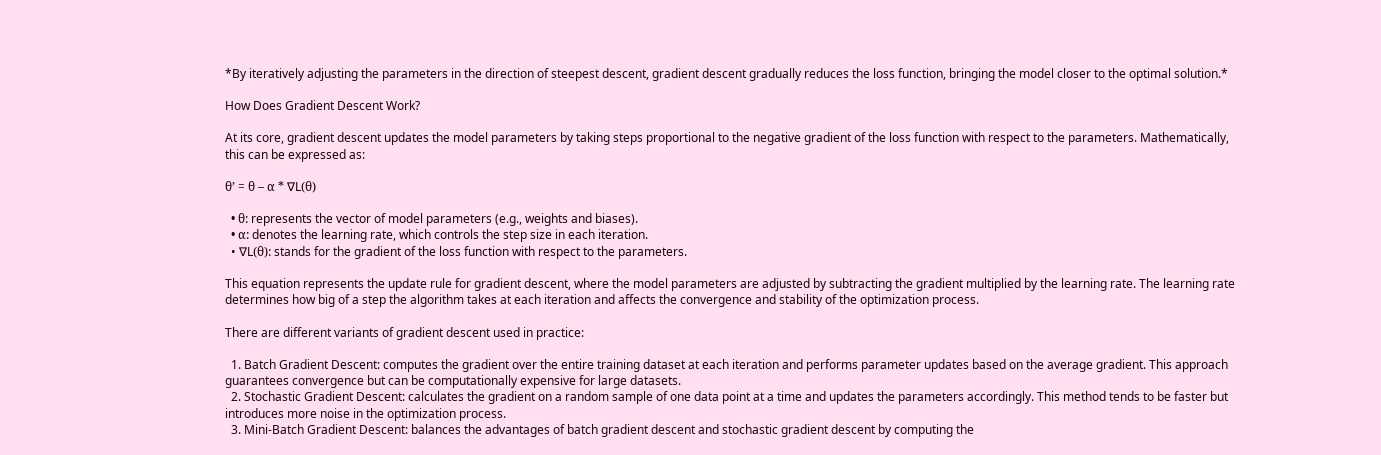*By iteratively adjusting the parameters in the direction of steepest descent, gradient descent gradually reduces the loss function, bringing the model closer to the optimal solution.*

How Does Gradient Descent Work?

At its core, gradient descent updates the model parameters by taking steps proportional to the negative gradient of the loss function with respect to the parameters. Mathematically, this can be expressed as:

θ’ = θ – α * ∇L(θ)

  • θ: represents the vector of model parameters (e.g., weights and biases).
  • α: denotes the learning rate, which controls the step size in each iteration.
  • ∇L(θ): stands for the gradient of the loss function with respect to the parameters.

This equation represents the update rule for gradient descent, where the model parameters are adjusted by subtracting the gradient multiplied by the learning rate. The learning rate determines how big of a step the algorithm takes at each iteration and affects the convergence and stability of the optimization process.

There are different variants of gradient descent used in practice:

  1. Batch Gradient Descent: computes the gradient over the entire training dataset at each iteration and performs parameter updates based on the average gradient. This approach guarantees convergence but can be computationally expensive for large datasets.
  2. Stochastic Gradient Descent: calculates the gradient on a random sample of one data point at a time and updates the parameters accordingly. This method tends to be faster but introduces more noise in the optimization process.
  3. Mini-Batch Gradient Descent: balances the advantages of batch gradient descent and stochastic gradient descent by computing the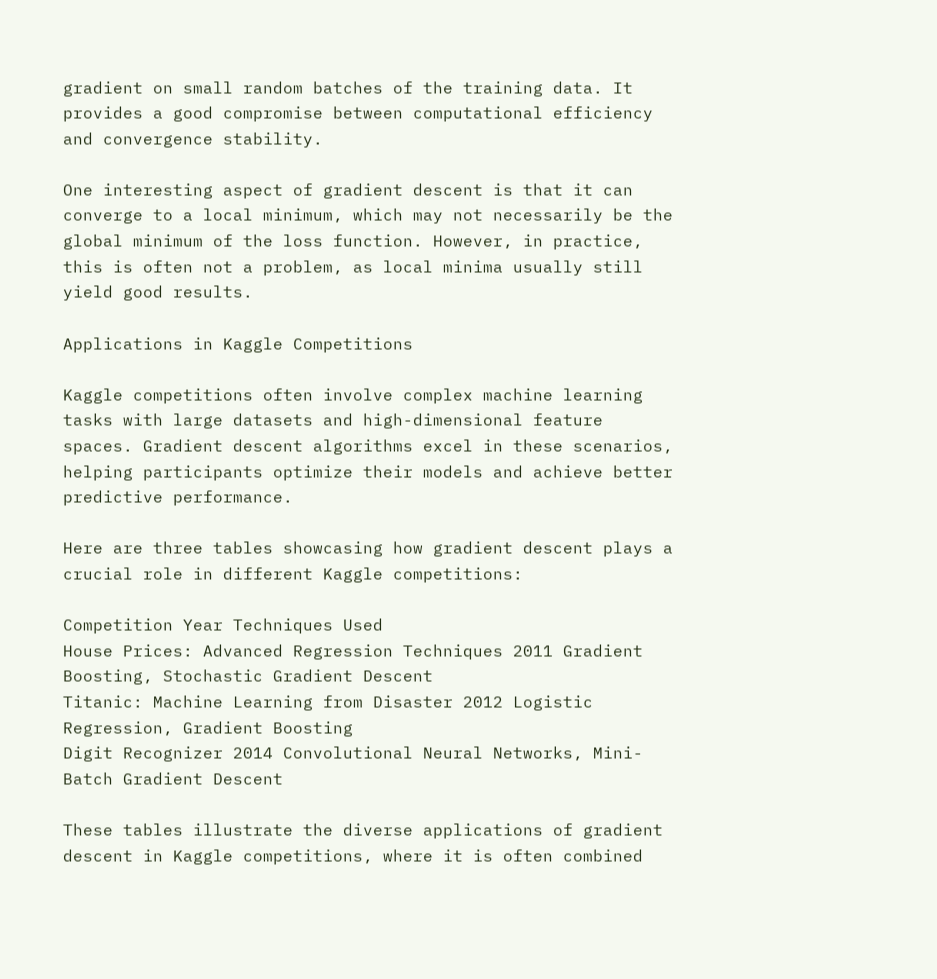gradient on small random batches of the training data. It provides a good compromise between computational efficiency and convergence stability.

One interesting aspect of gradient descent is that it can converge to a local minimum, which may not necessarily be the global minimum of the loss function. However, in practice, this is often not a problem, as local minima usually still yield good results.

Applications in Kaggle Competitions

Kaggle competitions often involve complex machine learning tasks with large datasets and high-dimensional feature spaces. Gradient descent algorithms excel in these scenarios, helping participants optimize their models and achieve better predictive performance.

Here are three tables showcasing how gradient descent plays a crucial role in different Kaggle competitions:

Competition Year Techniques Used
House Prices: Advanced Regression Techniques 2011 Gradient Boosting, Stochastic Gradient Descent
Titanic: Machine Learning from Disaster 2012 Logistic Regression, Gradient Boosting
Digit Recognizer 2014 Convolutional Neural Networks, Mini-Batch Gradient Descent

These tables illustrate the diverse applications of gradient descent in Kaggle competitions, where it is often combined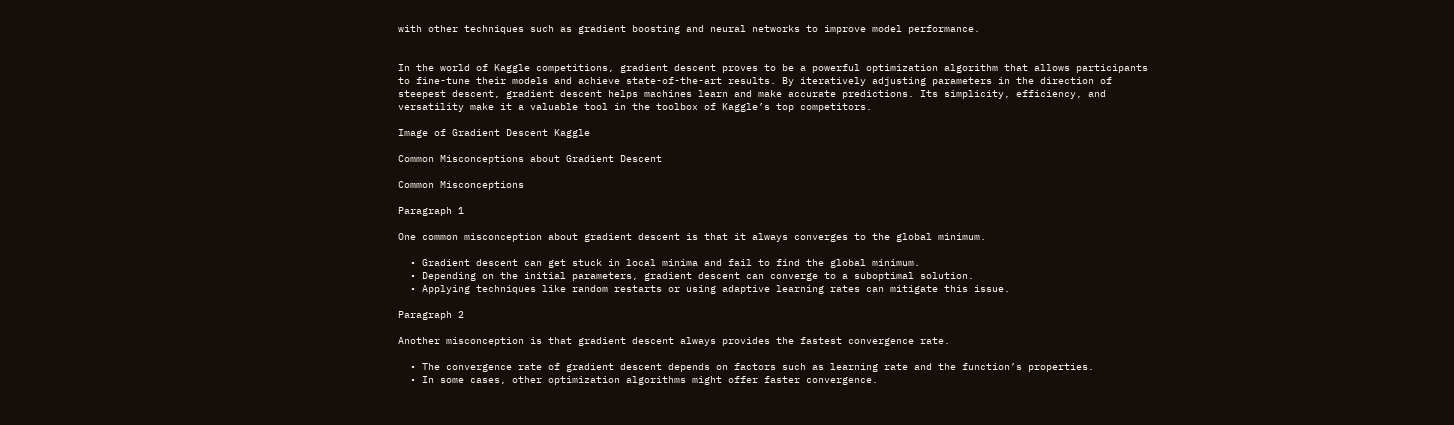with other techniques such as gradient boosting and neural networks to improve model performance.


In the world of Kaggle competitions, gradient descent proves to be a powerful optimization algorithm that allows participants to fine-tune their models and achieve state-of-the-art results. By iteratively adjusting parameters in the direction of steepest descent, gradient descent helps machines learn and make accurate predictions. Its simplicity, efficiency, and versatility make it a valuable tool in the toolbox of Kaggle’s top competitors.

Image of Gradient Descent Kaggle

Common Misconceptions about Gradient Descent

Common Misconceptions

Paragraph 1

One common misconception about gradient descent is that it always converges to the global minimum.

  • Gradient descent can get stuck in local minima and fail to find the global minimum.
  • Depending on the initial parameters, gradient descent can converge to a suboptimal solution.
  • Applying techniques like random restarts or using adaptive learning rates can mitigate this issue.

Paragraph 2

Another misconception is that gradient descent always provides the fastest convergence rate.

  • The convergence rate of gradient descent depends on factors such as learning rate and the function’s properties.
  • In some cases, other optimization algorithms might offer faster convergence.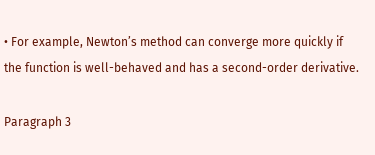• For example, Newton’s method can converge more quickly if the function is well-behaved and has a second-order derivative.

Paragraph 3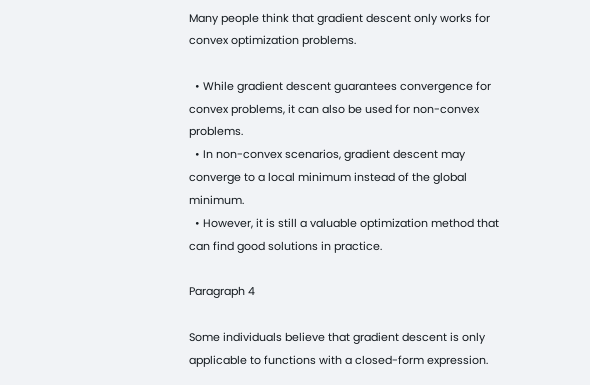Many people think that gradient descent only works for convex optimization problems.

  • While gradient descent guarantees convergence for convex problems, it can also be used for non-convex problems.
  • In non-convex scenarios, gradient descent may converge to a local minimum instead of the global minimum.
  • However, it is still a valuable optimization method that can find good solutions in practice.

Paragraph 4

Some individuals believe that gradient descent is only applicable to functions with a closed-form expression.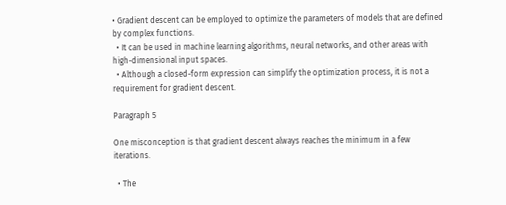• Gradient descent can be employed to optimize the parameters of models that are defined by complex functions.
  • It can be used in machine learning algorithms, neural networks, and other areas with high-dimensional input spaces.
  • Although a closed-form expression can simplify the optimization process, it is not a requirement for gradient descent.

Paragraph 5

One misconception is that gradient descent always reaches the minimum in a few iterations.

  • The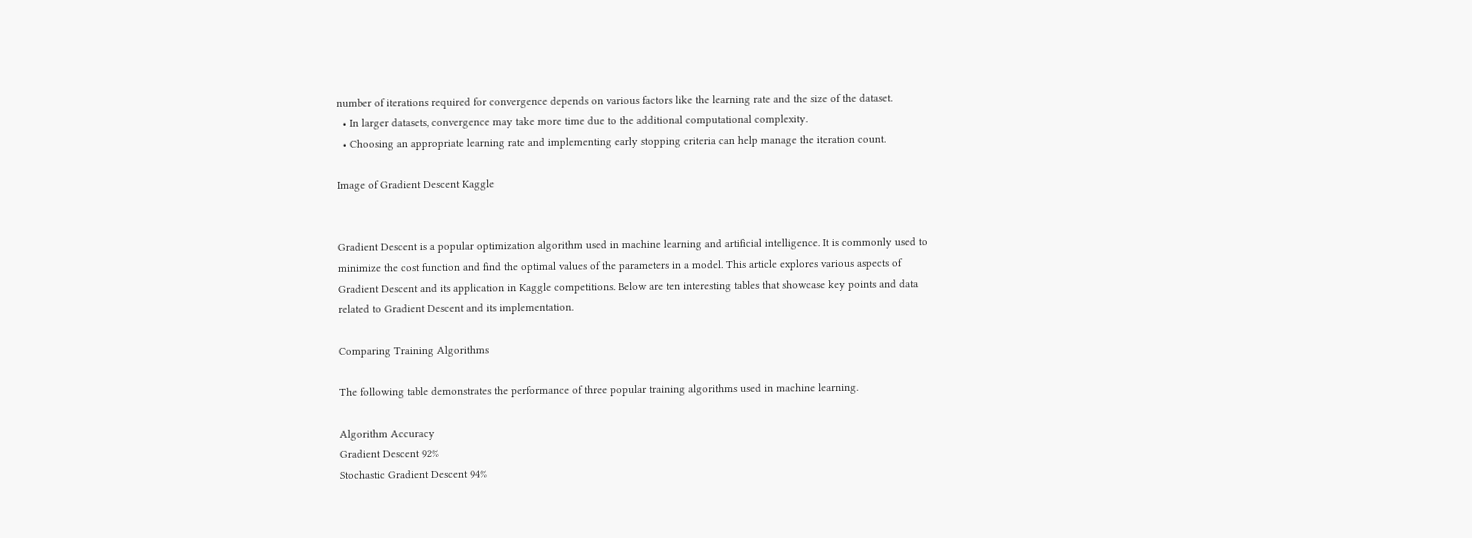number of iterations required for convergence depends on various factors like the learning rate and the size of the dataset.
  • In larger datasets, convergence may take more time due to the additional computational complexity.
  • Choosing an appropriate learning rate and implementing early stopping criteria can help manage the iteration count.

Image of Gradient Descent Kaggle


Gradient Descent is a popular optimization algorithm used in machine learning and artificial intelligence. It is commonly used to minimize the cost function and find the optimal values of the parameters in a model. This article explores various aspects of Gradient Descent and its application in Kaggle competitions. Below are ten interesting tables that showcase key points and data related to Gradient Descent and its implementation.

Comparing Training Algorithms

The following table demonstrates the performance of three popular training algorithms used in machine learning.

Algorithm Accuracy
Gradient Descent 92%
Stochastic Gradient Descent 94%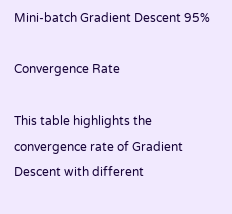Mini-batch Gradient Descent 95%

Convergence Rate

This table highlights the convergence rate of Gradient Descent with different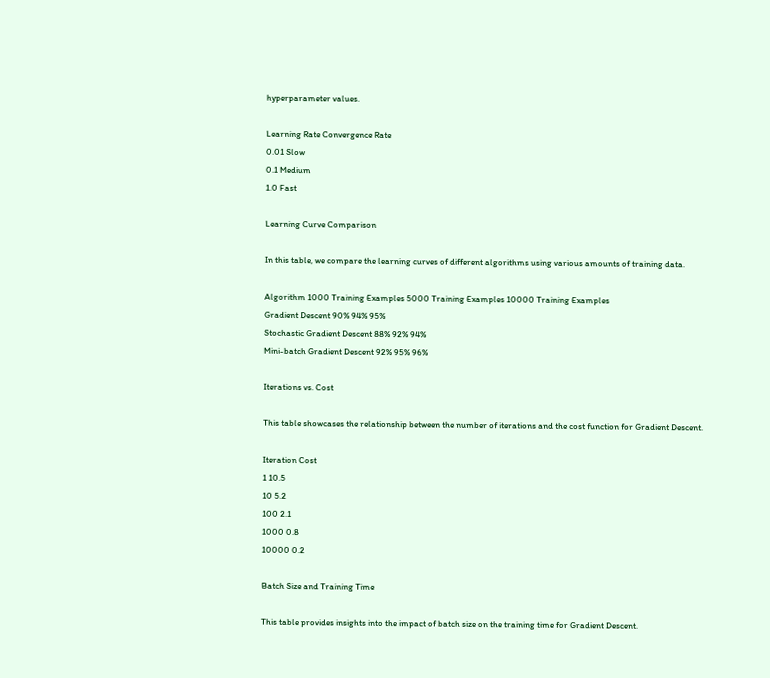hyperparameter values.

Learning Rate Convergence Rate
0.01 Slow
0.1 Medium
1.0 Fast

Learning Curve Comparison

In this table, we compare the learning curves of different algorithms using various amounts of training data.

Algorithm 1000 Training Examples 5000 Training Examples 10000 Training Examples
Gradient Descent 90% 94% 95%
Stochastic Gradient Descent 88% 92% 94%
Mini-batch Gradient Descent 92% 95% 96%

Iterations vs. Cost

This table showcases the relationship between the number of iterations and the cost function for Gradient Descent.

Iteration Cost
1 10.5
10 5.2
100 2.1
1000 0.8
10000 0.2

Batch Size and Training Time

This table provides insights into the impact of batch size on the training time for Gradient Descent.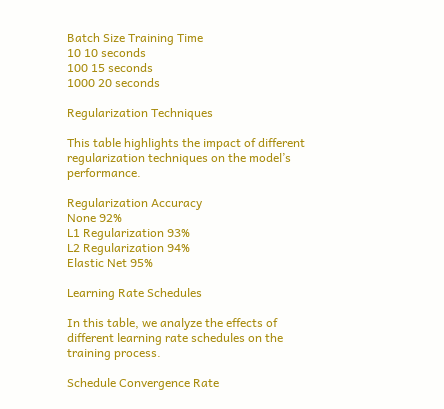Batch Size Training Time
10 10 seconds
100 15 seconds
1000 20 seconds

Regularization Techniques

This table highlights the impact of different regularization techniques on the model’s performance.

Regularization Accuracy
None 92%
L1 Regularization 93%
L2 Regularization 94%
Elastic Net 95%

Learning Rate Schedules

In this table, we analyze the effects of different learning rate schedules on the training process.

Schedule Convergence Rate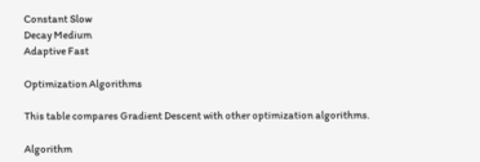Constant Slow
Decay Medium
Adaptive Fast

Optimization Algorithms

This table compares Gradient Descent with other optimization algorithms.

Algorithm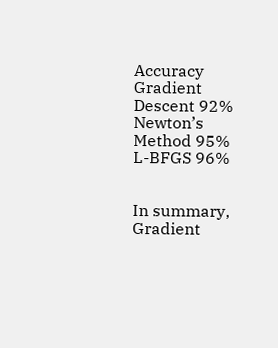Accuracy
Gradient Descent 92%
Newton’s Method 95%
L-BFGS 96%


In summary, Gradient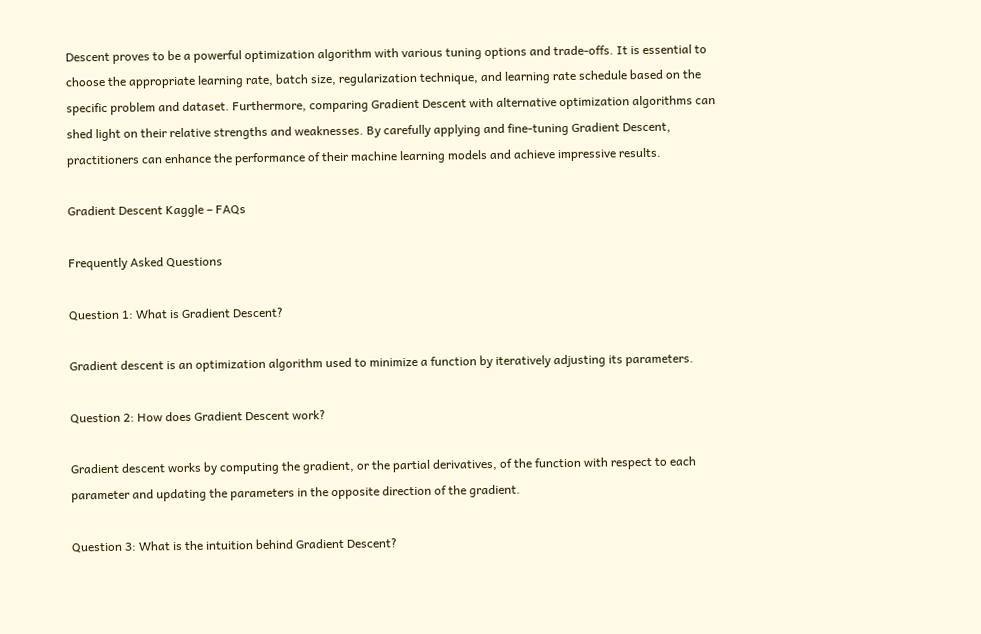Descent proves to be a powerful optimization algorithm with various tuning options and trade-offs. It is essential to choose the appropriate learning rate, batch size, regularization technique, and learning rate schedule based on the specific problem and dataset. Furthermore, comparing Gradient Descent with alternative optimization algorithms can shed light on their relative strengths and weaknesses. By carefully applying and fine-tuning Gradient Descent, practitioners can enhance the performance of their machine learning models and achieve impressive results.

Gradient Descent Kaggle – FAQs

Frequently Asked Questions

Question 1: What is Gradient Descent?

Gradient descent is an optimization algorithm used to minimize a function by iteratively adjusting its parameters.

Question 2: How does Gradient Descent work?

Gradient descent works by computing the gradient, or the partial derivatives, of the function with respect to each parameter and updating the parameters in the opposite direction of the gradient.

Question 3: What is the intuition behind Gradient Descent?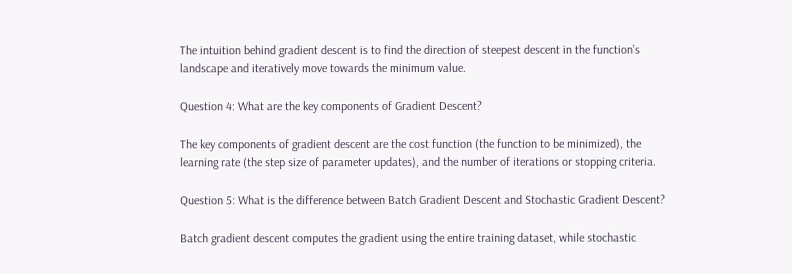The intuition behind gradient descent is to find the direction of steepest descent in the function’s landscape and iteratively move towards the minimum value.

Question 4: What are the key components of Gradient Descent?

The key components of gradient descent are the cost function (the function to be minimized), the learning rate (the step size of parameter updates), and the number of iterations or stopping criteria.

Question 5: What is the difference between Batch Gradient Descent and Stochastic Gradient Descent?

Batch gradient descent computes the gradient using the entire training dataset, while stochastic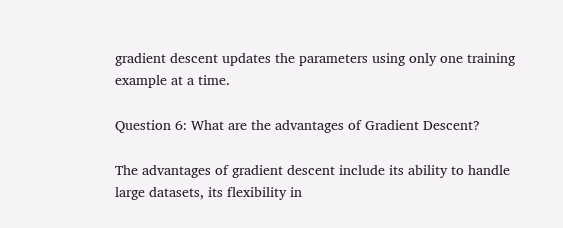gradient descent updates the parameters using only one training example at a time.

Question 6: What are the advantages of Gradient Descent?

The advantages of gradient descent include its ability to handle large datasets, its flexibility in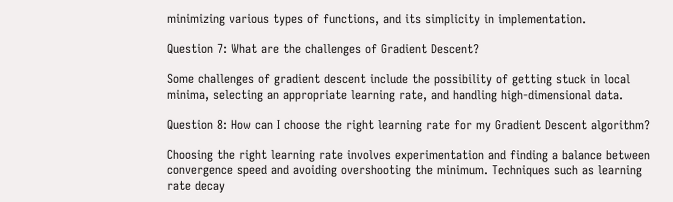minimizing various types of functions, and its simplicity in implementation.

Question 7: What are the challenges of Gradient Descent?

Some challenges of gradient descent include the possibility of getting stuck in local minima, selecting an appropriate learning rate, and handling high-dimensional data.

Question 8: How can I choose the right learning rate for my Gradient Descent algorithm?

Choosing the right learning rate involves experimentation and finding a balance between convergence speed and avoiding overshooting the minimum. Techniques such as learning rate decay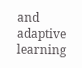and adaptive learning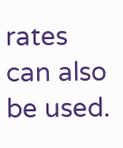rates can also be used.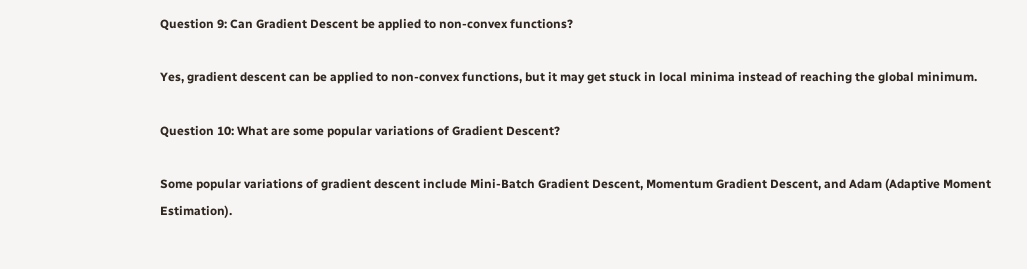Question 9: Can Gradient Descent be applied to non-convex functions?

Yes, gradient descent can be applied to non-convex functions, but it may get stuck in local minima instead of reaching the global minimum.

Question 10: What are some popular variations of Gradient Descent?

Some popular variations of gradient descent include Mini-Batch Gradient Descent, Momentum Gradient Descent, and Adam (Adaptive Moment Estimation).